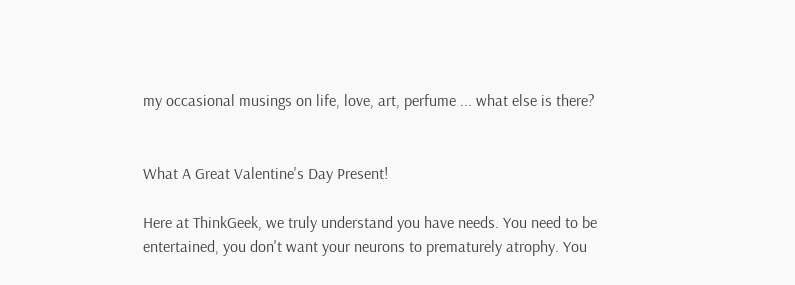my occasional musings on life, love, art, perfume ... what else is there?


What A Great Valentine's Day Present!

Here at ThinkGeek, we truly understand you have needs. You need to be entertained, you don't want your neurons to prematurely atrophy. You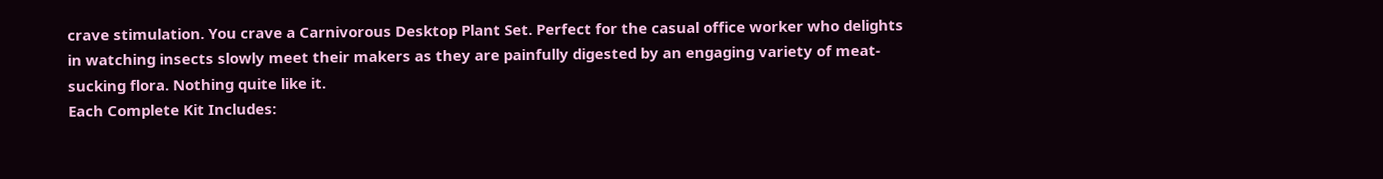crave stimulation. You crave a Carnivorous Desktop Plant Set. Perfect for the casual office worker who delights in watching insects slowly meet their makers as they are painfully digested by an engaging variety of meat-sucking flora. Nothing quite like it.
Each Complete Kit Includes: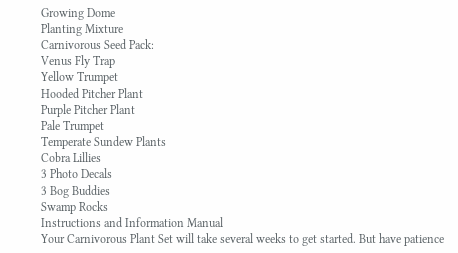Growing Dome
Planting Mixture
Carnivorous Seed Pack:
Venus Fly Trap
Yellow Trumpet
Hooded Pitcher Plant
Purple Pitcher Plant
Pale Trumpet
Temperate Sundew Plants
Cobra Lillies
3 Photo Decals
3 Bog Buddies
Swamp Rocks
Instructions and Information Manual
Your Carnivorous Plant Set will take several weeks to get started. But have patience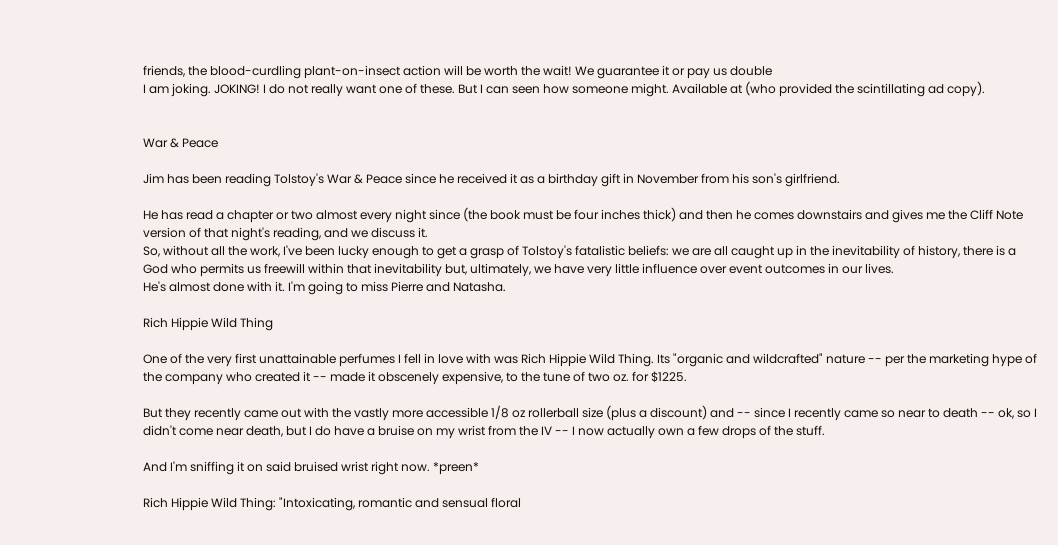friends, the blood-curdling plant-on-insect action will be worth the wait! We guarantee it or pay us double
I am joking. JOKING! I do not really want one of these. But I can seen how someone might. Available at (who provided the scintillating ad copy).


War & Peace

Jim has been reading Tolstoy's War & Peace since he received it as a birthday gift in November from his son's girlfriend.

He has read a chapter or two almost every night since (the book must be four inches thick) and then he comes downstairs and gives me the Cliff Note version of that night's reading, and we discuss it.
So, without all the work, I've been lucky enough to get a grasp of Tolstoy's fatalistic beliefs: we are all caught up in the inevitability of history, there is a God who permits us freewill within that inevitability but, ultimately, we have very little influence over event outcomes in our lives.
He's almost done with it. I'm going to miss Pierre and Natasha.

Rich Hippie Wild Thing

One of the very first unattainable perfumes I fell in love with was Rich Hippie Wild Thing. Its "organic and wildcrafted" nature -- per the marketing hype of the company who created it -- made it obscenely expensive, to the tune of two oz. for $1225.

But they recently came out with the vastly more accessible 1/8 oz rollerball size (plus a discount) and -- since I recently came so near to death -- ok, so I didn't come near death, but I do have a bruise on my wrist from the IV -- I now actually own a few drops of the stuff.

And I'm sniffing it on said bruised wrist right now. *preen*

Rich Hippie Wild Thing: "Intoxicating, romantic and sensual floral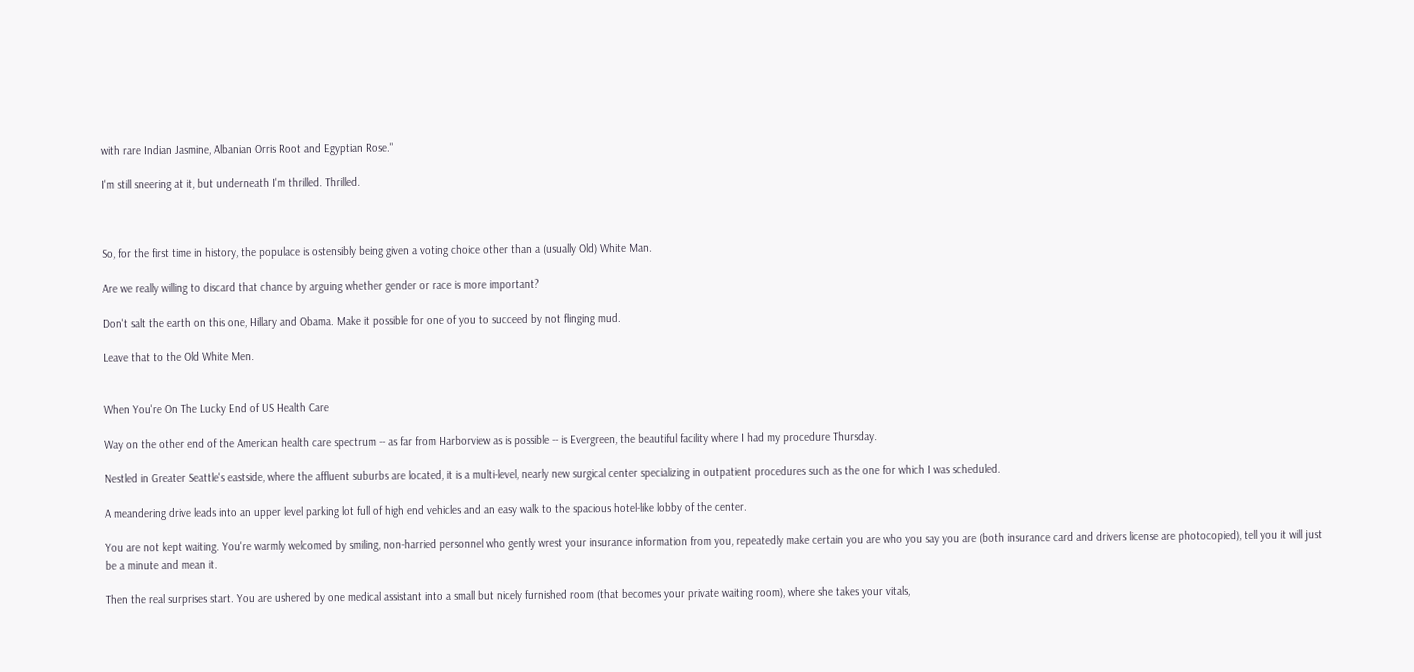with rare Indian Jasmine, Albanian Orris Root and Egyptian Rose."

I'm still sneering at it, but underneath I'm thrilled. Thrilled.



So, for the first time in history, the populace is ostensibly being given a voting choice other than a (usually Old) White Man.

Are we really willing to discard that chance by arguing whether gender or race is more important?

Don't salt the earth on this one, Hillary and Obama. Make it possible for one of you to succeed by not flinging mud.

Leave that to the Old White Men.


When You're On The Lucky End of US Health Care

Way on the other end of the American health care spectrum -- as far from Harborview as is possible -- is Evergreen, the beautiful facility where I had my procedure Thursday.

Nestled in Greater Seattle's eastside, where the affluent suburbs are located, it is a multi-level, nearly new surgical center specializing in outpatient procedures such as the one for which I was scheduled.

A meandering drive leads into an upper level parking lot full of high end vehicles and an easy walk to the spacious hotel-like lobby of the center.

You are not kept waiting. You're warmly welcomed by smiling, non-harried personnel who gently wrest your insurance information from you, repeatedly make certain you are who you say you are (both insurance card and drivers license are photocopied), tell you it will just be a minute and mean it.

Then the real surprises start. You are ushered by one medical assistant into a small but nicely furnished room (that becomes your private waiting room), where she takes your vitals,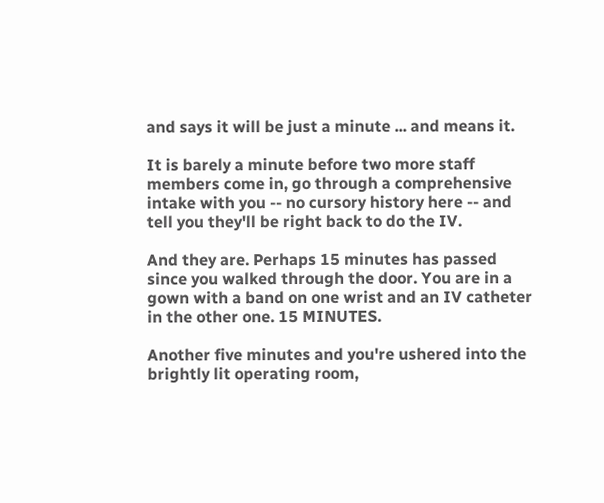and says it will be just a minute ... and means it.

It is barely a minute before two more staff members come in, go through a comprehensive intake with you -- no cursory history here -- and tell you they'll be right back to do the IV.

And they are. Perhaps 15 minutes has passed since you walked through the door. You are in a gown with a band on one wrist and an IV catheter in the other one. 15 MINUTES.

Another five minutes and you're ushered into the brightly lit operating room,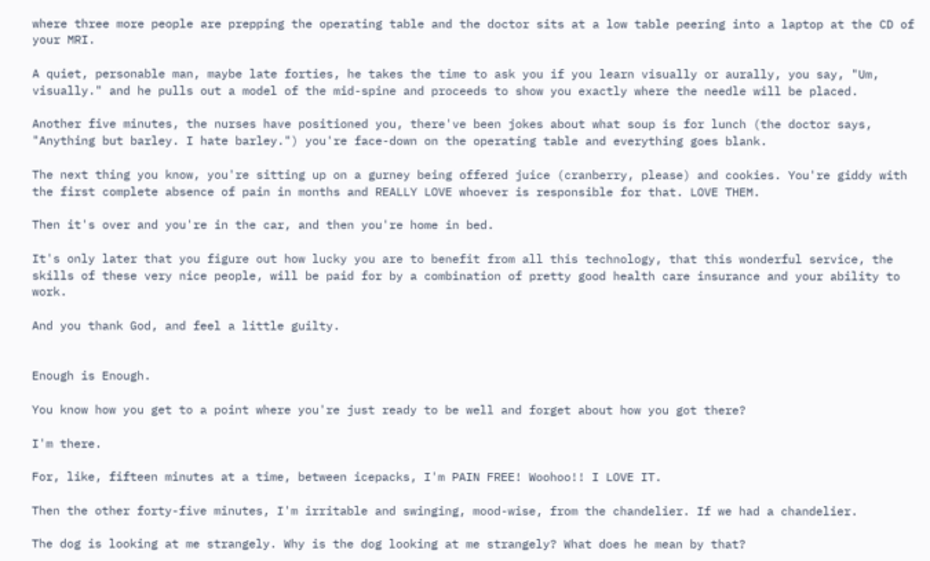where three more people are prepping the operating table and the doctor sits at a low table peering into a laptop at the CD of your MRI.

A quiet, personable man, maybe late forties, he takes the time to ask you if you learn visually or aurally, you say, "Um, visually." and he pulls out a model of the mid-spine and proceeds to show you exactly where the needle will be placed.

Another five minutes, the nurses have positioned you, there've been jokes about what soup is for lunch (the doctor says, "Anything but barley. I hate barley.") you're face-down on the operating table and everything goes blank.

The next thing you know, you're sitting up on a gurney being offered juice (cranberry, please) and cookies. You're giddy with the first complete absence of pain in months and REALLY LOVE whoever is responsible for that. LOVE THEM.

Then it's over and you're in the car, and then you're home in bed.

It's only later that you figure out how lucky you are to benefit from all this technology, that this wonderful service, the skills of these very nice people, will be paid for by a combination of pretty good health care insurance and your ability to work.

And you thank God, and feel a little guilty.


Enough is Enough.

You know how you get to a point where you're just ready to be well and forget about how you got there?

I'm there.

For, like, fifteen minutes at a time, between icepacks, I'm PAIN FREE! Woohoo!! I LOVE IT.

Then the other forty-five minutes, I'm irritable and swinging, mood-wise, from the chandelier. If we had a chandelier.

The dog is looking at me strangely. Why is the dog looking at me strangely? What does he mean by that?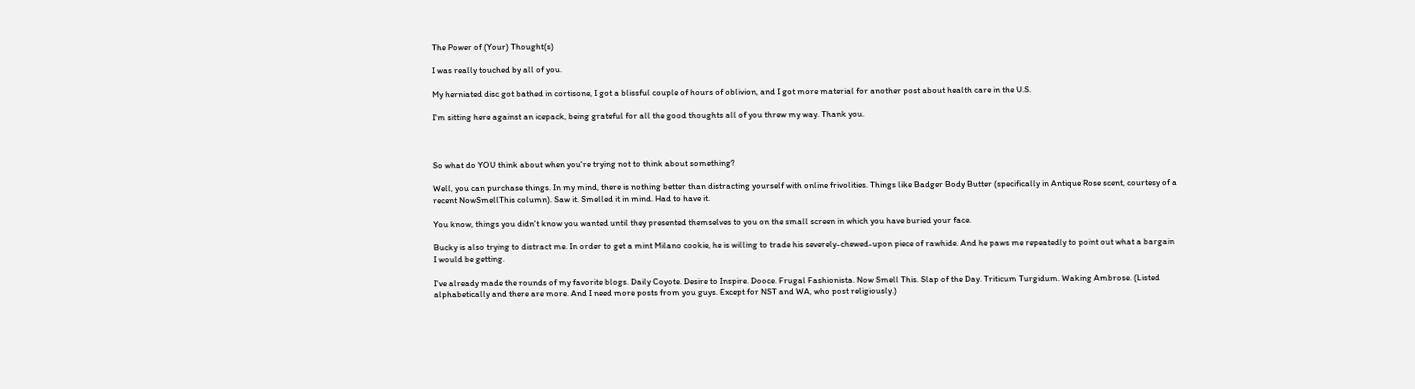The Power of (Your) Thought(s)

I was really touched by all of you.

My herniated disc got bathed in cortisone, I got a blissful couple of hours of oblivion, and I got more material for another post about health care in the U.S.

I'm sitting here against an icepack, being grateful for all the good thoughts all of you threw my way. Thank you.



So what do YOU think about when you're trying not to think about something?

Well, you can purchase things. In my mind, there is nothing better than distracting yourself with online frivolities. Things like Badger Body Butter (specifically in Antique Rose scent, courtesy of a recent NowSmellThis column). Saw it. Smelled it in mind. Had to have it.

You know, things you didn't know you wanted until they presented themselves to you on the small screen in which you have buried your face.

Bucky is also trying to distract me. In order to get a mint Milano cookie, he is willing to trade his severely-chewed-upon piece of rawhide. And he paws me repeatedly to point out what a bargain I would be getting.

I've already made the rounds of my favorite blogs. Daily Coyote. Desire to Inspire. Dooce. Frugal Fashionista. Now Smell This. Slap of the Day. Triticum Turgidum. Waking Ambrose. (Listed alphabetically and there are more. And I need more posts from you guys. Except for NST and WA, who post religiously.)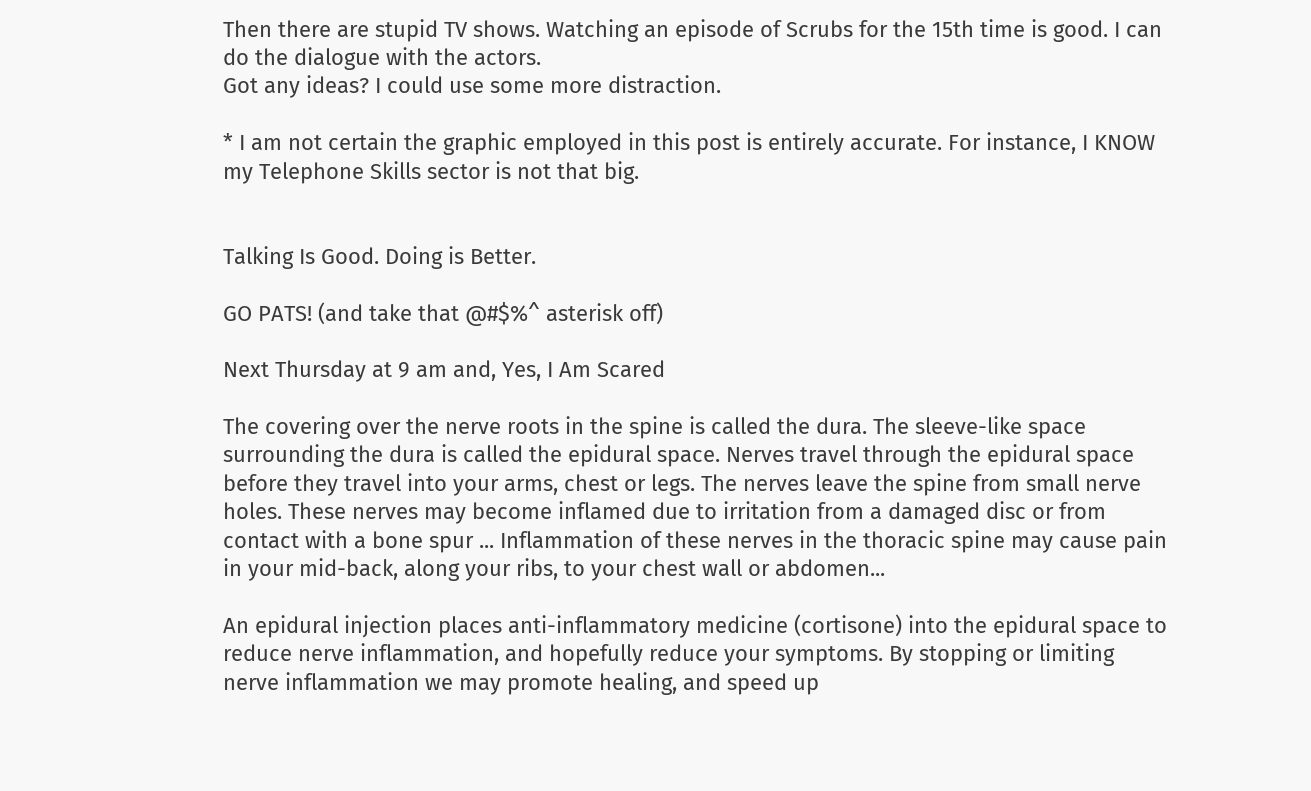Then there are stupid TV shows. Watching an episode of Scrubs for the 15th time is good. I can do the dialogue with the actors.
Got any ideas? I could use some more distraction.

* I am not certain the graphic employed in this post is entirely accurate. For instance, I KNOW my Telephone Skills sector is not that big.


Talking Is Good. Doing is Better.

GO PATS! (and take that @#$%^ asterisk off)

Next Thursday at 9 am and, Yes, I Am Scared

The covering over the nerve roots in the spine is called the dura. The sleeve-like space surrounding the dura is called the epidural space. Nerves travel through the epidural space before they travel into your arms, chest or legs. The nerves leave the spine from small nerve holes. These nerves may become inflamed due to irritation from a damaged disc or from contact with a bone spur ... Inflammation of these nerves in the thoracic spine may cause pain in your mid-back, along your ribs, to your chest wall or abdomen...

An epidural injection places anti-inflammatory medicine (cortisone) into the epidural space to reduce nerve inflammation, and hopefully reduce your symptoms. By stopping or limiting nerve inflammation we may promote healing, and speed up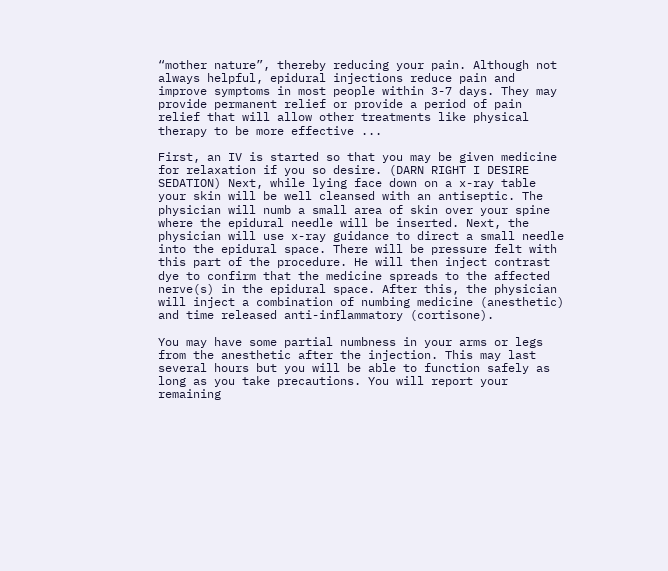“mother nature”, thereby reducing your pain. Although not always helpful, epidural injections reduce pain and improve symptoms in most people within 3-7 days. They may provide permanent relief or provide a period of pain relief that will allow other treatments like physical therapy to be more effective ...

First, an IV is started so that you may be given medicine for relaxation if you so desire. (DARN RIGHT I DESIRE SEDATION) Next, while lying face down on a x-ray table your skin will be well cleansed with an antiseptic. The physician will numb a small area of skin over your spine where the epidural needle will be inserted. Next, the physician will use x-ray guidance to direct a small needle into the epidural space. There will be pressure felt with this part of the procedure. He will then inject contrast dye to confirm that the medicine spreads to the affected nerve(s) in the epidural space. After this, the physician will inject a combination of numbing medicine (anesthetic) and time released anti-inflammatory (cortisone).

You may have some partial numbness in your arms or legs from the anesthetic after the injection. This may last several hours but you will be able to function safely as long as you take precautions. You will report your remaining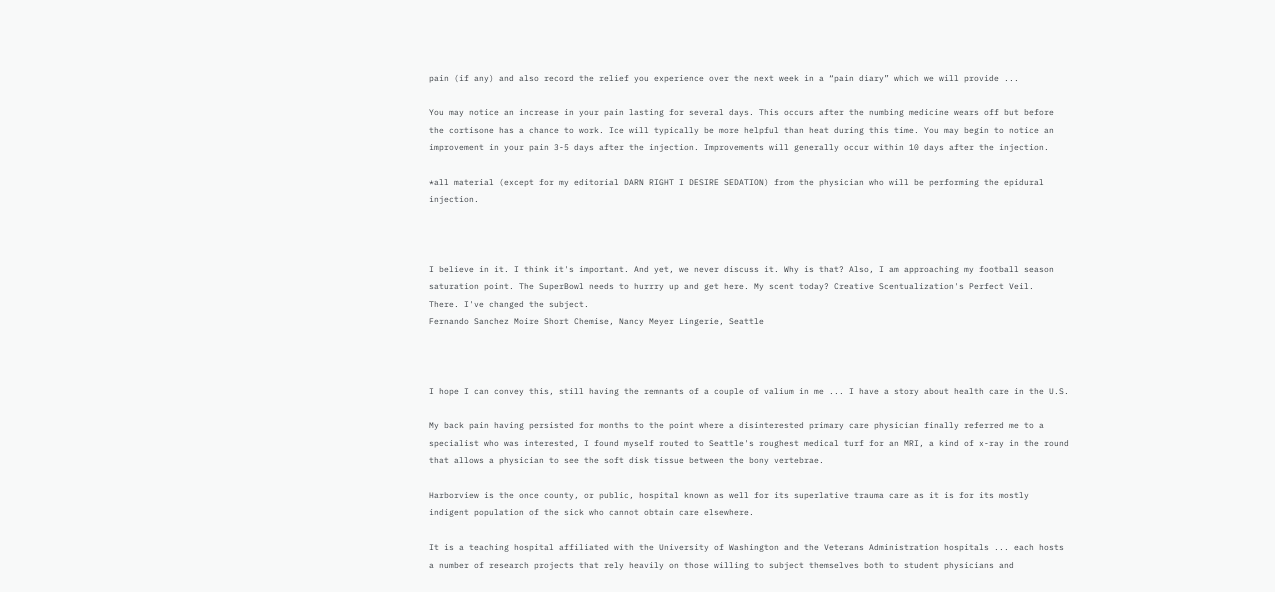pain (if any) and also record the relief you experience over the next week in a “pain diary” which we will provide ...

You may notice an increase in your pain lasting for several days. This occurs after the numbing medicine wears off but before the cortisone has a chance to work. Ice will typically be more helpful than heat during this time. You may begin to notice an improvement in your pain 3-5 days after the injection. Improvements will generally occur within 10 days after the injection.

*all material (except for my editorial DARN RIGHT I DESIRE SEDATION) from the physician who will be performing the epidural injection.



I believe in it. I think it's important. And yet, we never discuss it. Why is that? Also, I am approaching my football season saturation point. The SuperBowl needs to hurrry up and get here. My scent today? Creative Scentualization's Perfect Veil.
There. I've changed the subject.
Fernando Sanchez Moire Short Chemise, Nancy Meyer Lingerie, Seattle



I hope I can convey this, still having the remnants of a couple of valium in me ... I have a story about health care in the U.S.

My back pain having persisted for months to the point where a disinterested primary care physician finally referred me to a specialist who was interested, I found myself routed to Seattle's roughest medical turf for an MRI, a kind of x-ray in the round that allows a physician to see the soft disk tissue between the bony vertebrae.

Harborview is the once county, or public, hospital known as well for its superlative trauma care as it is for its mostly indigent population of the sick who cannot obtain care elsewhere.

It is a teaching hospital affiliated with the University of Washington and the Veterans Administration hospitals ... each hosts a number of research projects that rely heavily on those willing to subject themselves both to student physicians and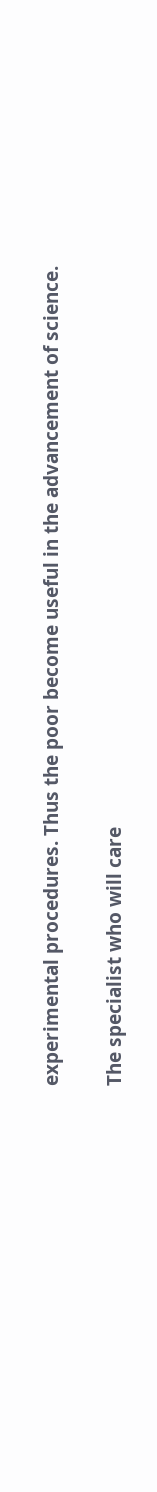experimental procedures. Thus the poor become useful in the advancement of science.

The specialist who will care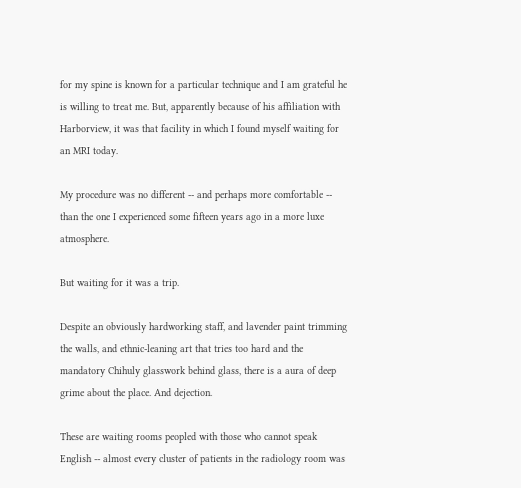for my spine is known for a particular technique and I am grateful he is willing to treat me. But, apparently because of his affiliation with Harborview, it was that facility in which I found myself waiting for an MRI today.

My procedure was no different -- and perhaps more comfortable -- than the one I experienced some fifteen years ago in a more luxe atmosphere.

But waiting for it was a trip.

Despite an obviously hardworking staff, and lavender paint trimming the walls, and ethnic-leaning art that tries too hard and the mandatory Chihuly glasswork behind glass, there is a aura of deep grime about the place. And dejection.

These are waiting rooms peopled with those who cannot speak English -- almost every cluster of patients in the radiology room was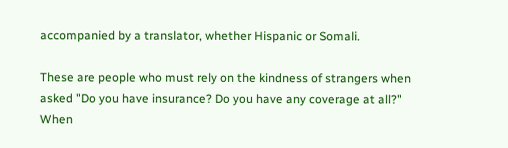accompanied by a translator, whether Hispanic or Somali.

These are people who must rely on the kindness of strangers when asked "Do you have insurance? Do you have any coverage at all?" When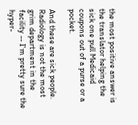the most positive answer is the translator helping the sick one pull Medicaid coupons out of a purse or a pocket.

And these are sick people. Radiology is not the most grim department in the facility -- I'm pretty sure the hyper-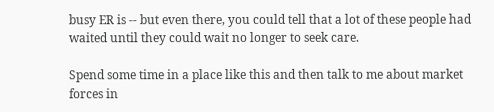busy ER is -- but even there, you could tell that a lot of these people had waited until they could wait no longer to seek care.

Spend some time in a place like this and then talk to me about market forces in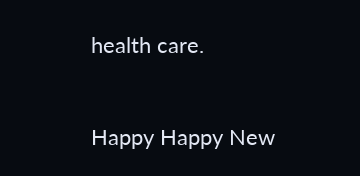health care.


Happy Happy New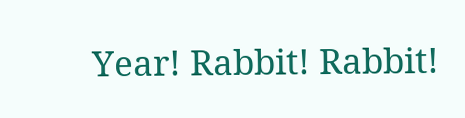Year! Rabbit! Rabbit!